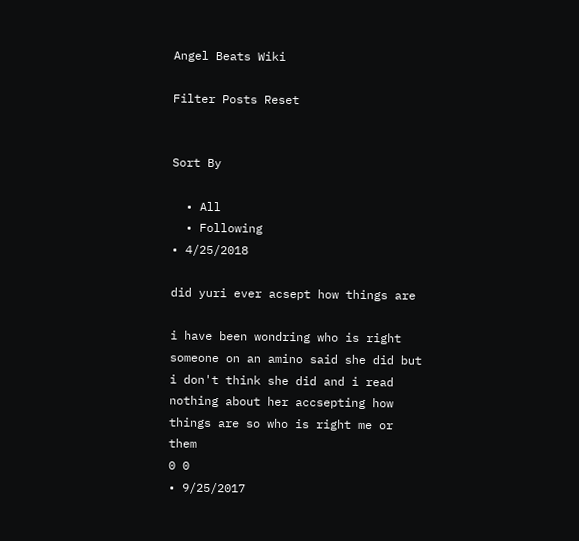Angel Beats Wiki

Filter Posts Reset


Sort By

  • All
  • Following
• 4/25/2018

did yuri ever acsept how things are

i have been wondring who is right someone on an amino said she did but i don't think she did and i read nothing about her accsepting how things are so who is right me or them
0 0
• 9/25/2017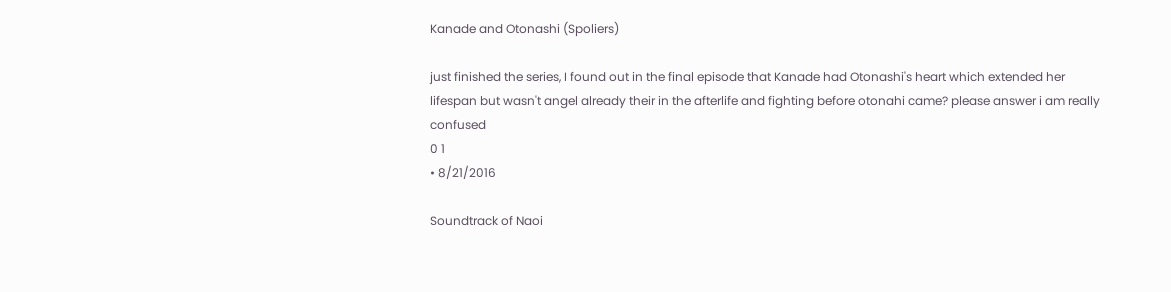Kanade and Otonashi (Spoliers)

just finished the series, I found out in the final episode that Kanade had Otonashi's heart which extended her lifespan but wasn't angel already their in the afterlife and fighting before otonahi came? please answer i am really confused
0 1
• 8/21/2016

Soundtrack of Naoi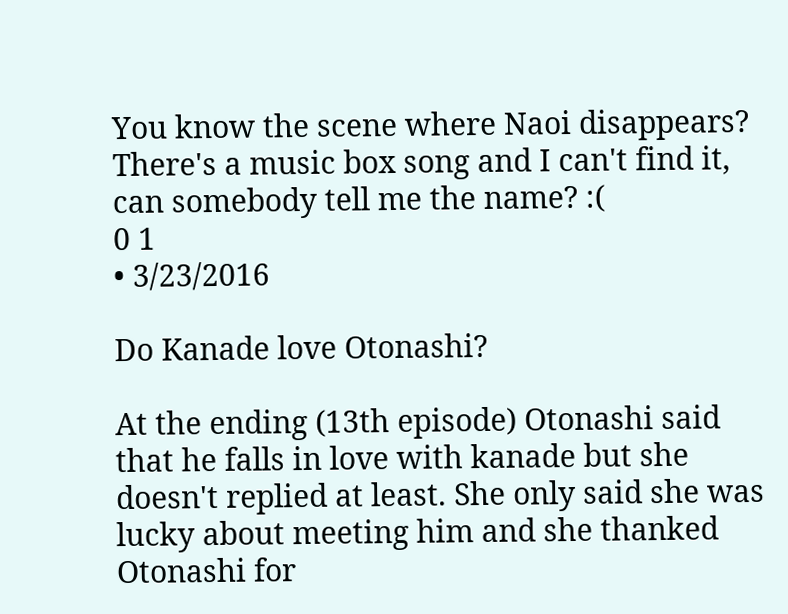You know the scene where Naoi disappears? There's a music box song and I can't find it, can somebody tell me the name? :(
0 1
• 3/23/2016

Do Kanade love Otonashi?

At the ending (13th episode) Otonashi said that he falls in love with kanade but she doesn't replied at least. She only said she was lucky about meeting him and she thanked Otonashi for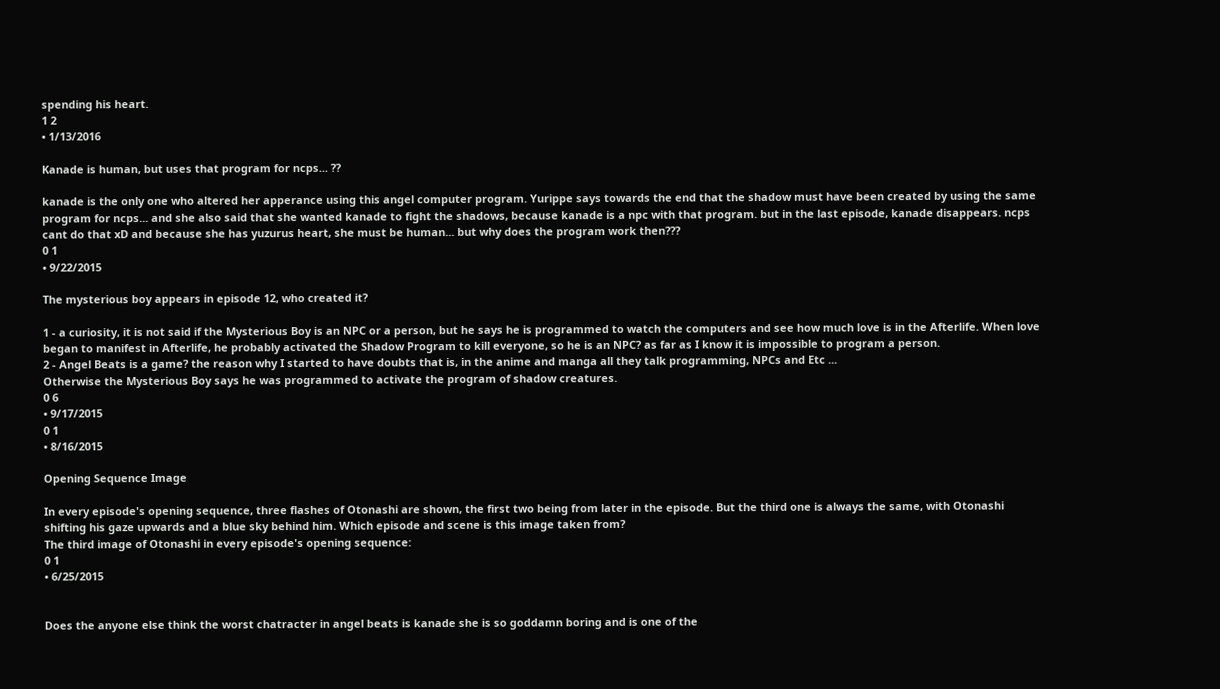spending his heart.
1 2
• 1/13/2016

Kanade is human, but uses that program for ncps... ??

kanade is the only one who altered her apperance using this angel computer program. Yurippe says towards the end that the shadow must have been created by using the same program for ncps... and she also said that she wanted kanade to fight the shadows, because kanade is a npc with that program. but in the last episode, kanade disappears. ncps cant do that xD and because she has yuzurus heart, she must be human... but why does the program work then???
0 1
• 9/22/2015

The mysterious boy appears in episode 12, who created it?

1 - a curiosity, it is not said if the Mysterious Boy is an NPC or a person, but he says he is programmed to watch the computers and see how much love is in the Afterlife. When love began to manifest in Afterlife, he probably activated the Shadow Program to kill everyone, so he is an NPC? as far as I know it is impossible to program a person.
2 - Angel Beats is a game? the reason why I started to have doubts that is, in the anime and manga all they talk programming, NPCs and Etc ...
Otherwise the Mysterious Boy says he was programmed to activate the program of shadow creatures.
0 6
• 9/17/2015
0 1
• 8/16/2015

Opening Sequence Image

In every episode's opening sequence, three flashes of Otonashi are shown, the first two being from later in the episode. But the third one is always the same, with Otonashi shifting his gaze upwards and a blue sky behind him. Which episode and scene is this image taken from?
The third image of Otonashi in every episode's opening sequence:
0 1
• 6/25/2015


Does the anyone else think the worst chatracter in angel beats is kanade she is so goddamn boring and is one of the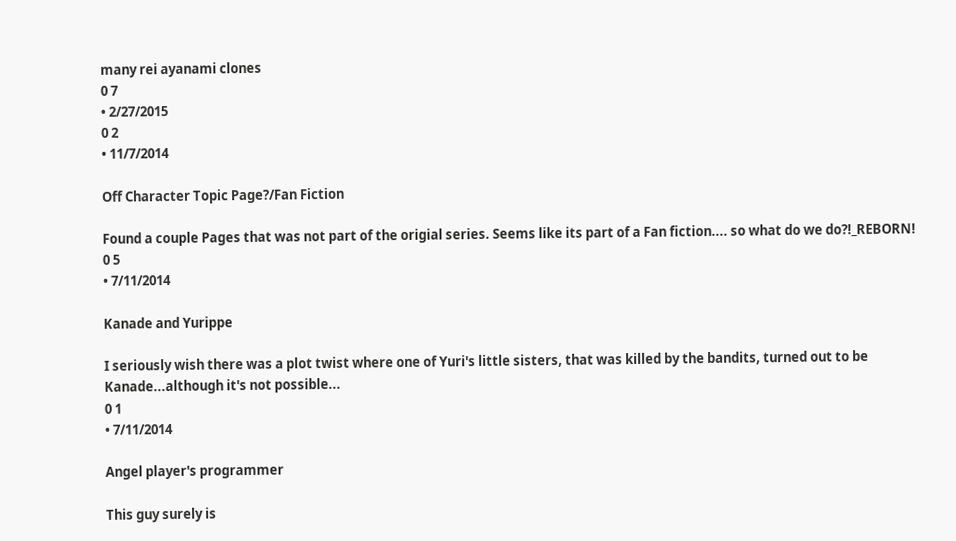many rei ayanami clones
0 7
• 2/27/2015
0 2
• 11/7/2014

Off Character Topic Page?/Fan Fiction

Found a couple Pages that was not part of the origial series. Seems like its part of a Fan fiction.... so what do we do?!_REBORN!
0 5
• 7/11/2014

Kanade and Yurippe

I seriously wish there was a plot twist where one of Yuri's little sisters, that was killed by the bandits, turned out to be Kanade...although it's not possible...
0 1
• 7/11/2014

Angel player's programmer

This guy surely is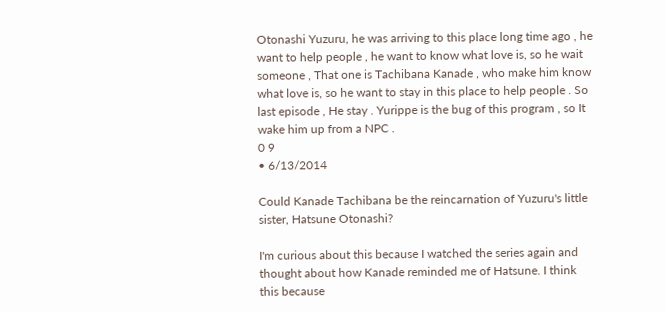Otonashi Yuzuru, he was arriving to this place long time ago , he want to help people , he want to know what love is, so he wait someone , That one is Tachibana Kanade , who make him know what love is, so he want to stay in this place to help people . So last episode , He stay . Yurippe is the bug of this program , so It wake him up from a NPC .
0 9
• 6/13/2014

Could Kanade Tachibana be the reincarnation of Yuzuru's little sister, Hatsune Otonashi?

I'm curious about this because I watched the series again and thought about how Kanade reminded me of Hatsune. I think this because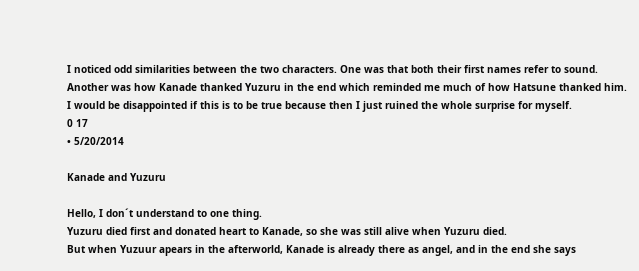I noticed odd similarities between the two characters. One was that both their first names refer to sound. Another was how Kanade thanked Yuzuru in the end which reminded me much of how Hatsune thanked him. I would be disappointed if this is to be true because then I just ruined the whole surprise for myself.
0 17
• 5/20/2014

Kanade and Yuzuru

Hello, I don´t understand to one thing.
Yuzuru died first and donated heart to Kanade, so she was still alive when Yuzuru died.
But when Yuzuur apears in the afterworld, Kanade is already there as angel, and in the end she says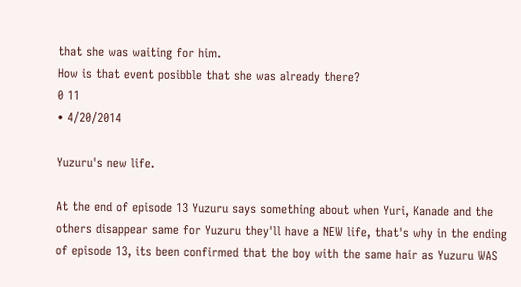that she was waiting for him.
How is that event posibble that she was already there?
0 11
• 4/20/2014

Yuzuru's new life.

At the end of episode 13 Yuzuru says something about when Yuri, Kanade and the others disappear same for Yuzuru they'll have a NEW life, that's why in the ending of episode 13, its been confirmed that the boy with the same hair as Yuzuru WAS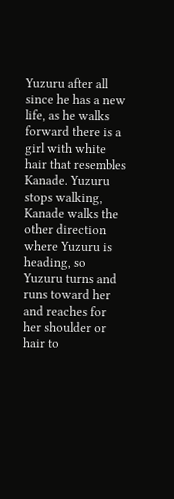Yuzuru after all since he has a new life, as he walks forward there is a girl with white hair that resembles Kanade. Yuzuru stops walking, Kanade walks the other direction where Yuzuru is heading, so Yuzuru turns and runs toward her and reaches for her shoulder or hair to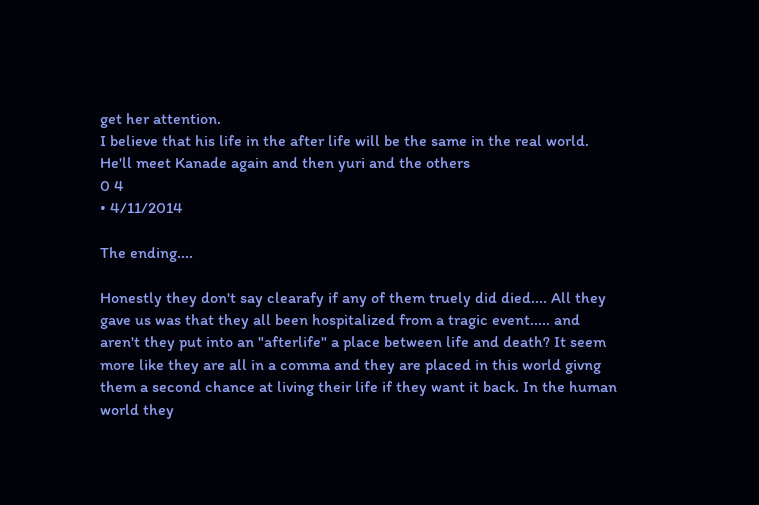get her attention.
I believe that his life in the after life will be the same in the real world.
He'll meet Kanade again and then yuri and the others
0 4
• 4/11/2014

The ending....

Honestly they don't say clearafy if any of them truely did died.... All they gave us was that they all been hospitalized from a tragic event..... and aren't they put into an "afterlife" a place between life and death? It seem more like they are all in a comma and they are placed in this world givng them a second chance at living their life if they want it back. In the human world they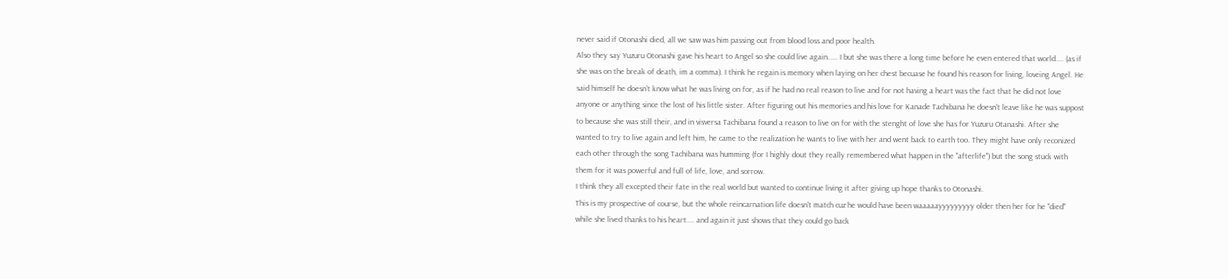never said if Otonashi died, all we saw was him passing out from blood loss and poor health.
Also they say Yuzuru Otonashi gave his heart to Angel so she could live again..... I but she was there a long time before he even entered that world.... (as if she was on the break of death, im a comma). I think he regain is memory when laying on her chest becuase he found his reason for living, loveing Angel. He said himself he doesn't know what he was living on for, as if he had no real reason to live and for not having a heart was the fact that he did not love anyone or anything since the lost of his little sister. After figuring out his memories and his love for Kanade Tachibana he doesn't leave like he was suppost to because she was still their, and in visversa Tachibana found a reason to live on for with the stenght of love she has for Yuzuru Otanashi. After she wanted to try to live again and left him, he came to the realization he wants to live with her and went back to earth too. They might have only reconized each other through the song Tachibana was humming (for I highly dout they really remembered what happen in the "afterlife") but the song stuck with them for it was powerful and full of life, love, and sorrow.
I think they all excepted their fate in the real world but wanted to continue living it after giving up hope thanks to Otonashi.
This is my prospective of course, but the whole reincarnation life doesn't match cuz he would have been waaaaayyyyyyyyy older then her for he "died" while she lived thanks to his heart.... and again it just shows that they could go back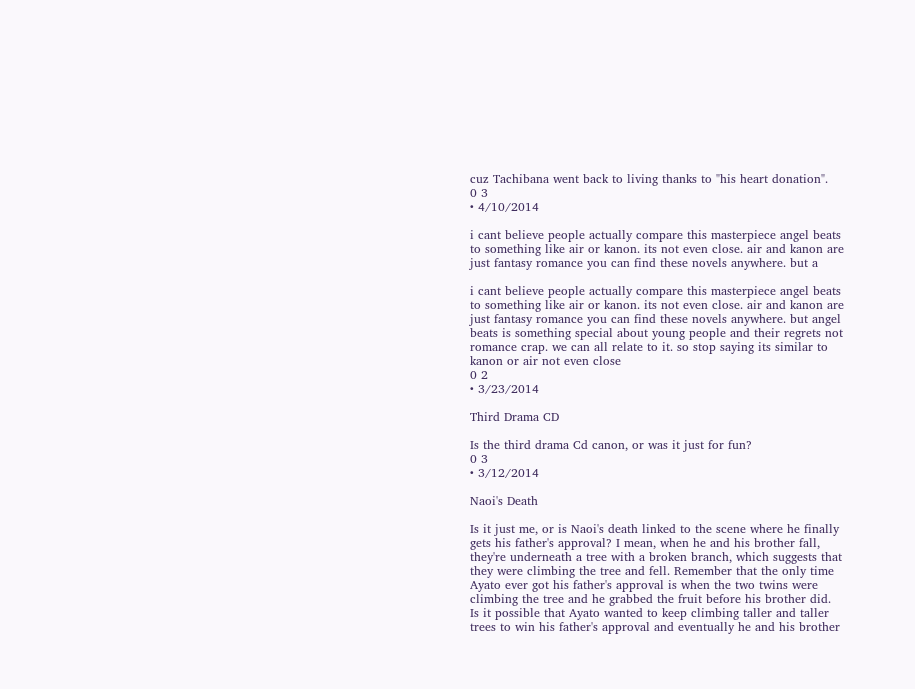cuz Tachibana went back to living thanks to "his heart donation".
0 3
• 4/10/2014

i cant believe people actually compare this masterpiece angel beats to something like air or kanon. its not even close. air and kanon are just fantasy romance you can find these novels anywhere. but a

i cant believe people actually compare this masterpiece angel beats to something like air or kanon. its not even close. air and kanon are just fantasy romance you can find these novels anywhere. but angel beats is something special about young people and their regrets not romance crap. we can all relate to it. so stop saying its similar to kanon or air not even close
0 2
• 3/23/2014

Third Drama CD

Is the third drama Cd canon, or was it just for fun?
0 3
• 3/12/2014

Naoi's Death

Is it just me, or is Naoi's death linked to the scene where he finally gets his father's approval? I mean, when he and his brother fall, they're underneath a tree with a broken branch, which suggests that they were climbing the tree and fell. Remember that the only time Ayato ever got his father's approval is when the two twins were climbing the tree and he grabbed the fruit before his brother did.
Is it possible that Ayato wanted to keep climbing taller and taller trees to win his father's approval and eventually he and his brother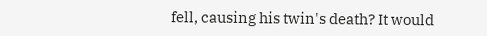fell, causing his twin's death? It would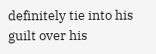definitely tie into his guilt over his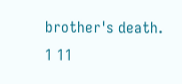brother's death.
1 11